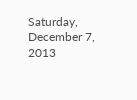Saturday, December 7, 2013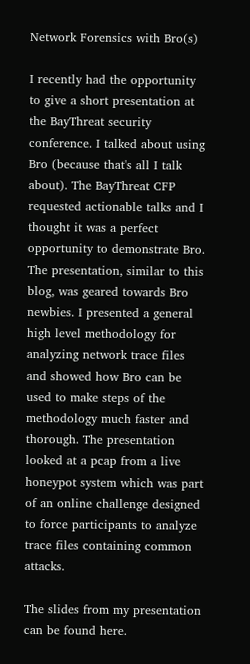Network Forensics with Bro(s)

I recently had the opportunity to give a short presentation at the BayThreat security conference. I talked about using Bro (because that's all I talk about). The BayThreat CFP requested actionable talks and I thought it was a perfect opportunity to demonstrate Bro.
The presentation, similar to this blog, was geared towards Bro newbies. I presented a general high level methodology for analyzing network trace files and showed how Bro can be used to make steps of the methodology much faster and thorough. The presentation looked at a pcap from a live honeypot system which was part of an online challenge designed to force participants to analyze trace files containing common attacks.

The slides from my presentation can be found here.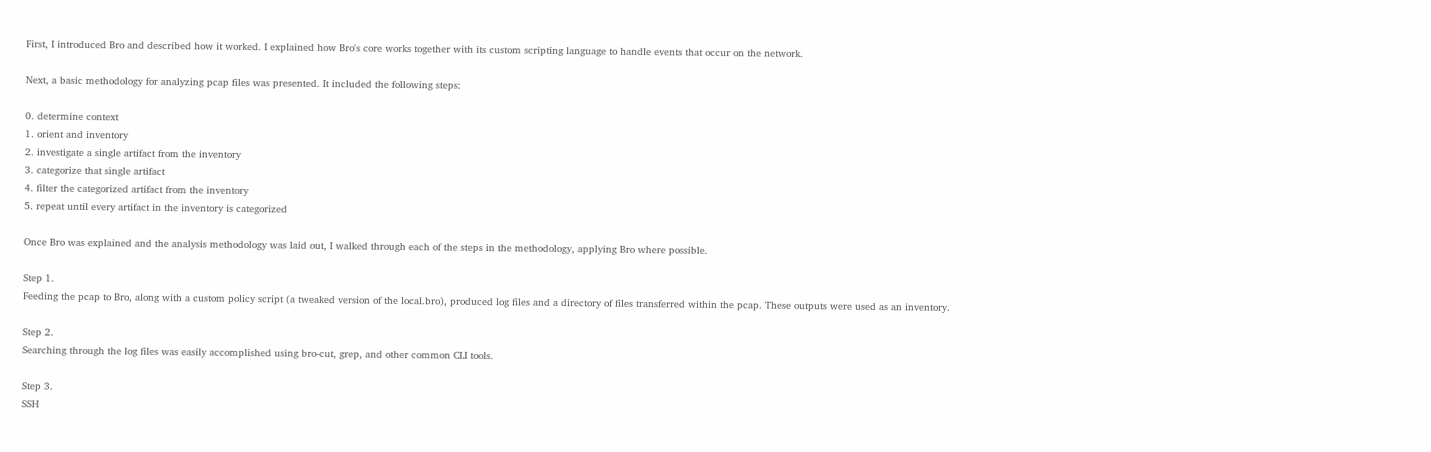First, I introduced Bro and described how it worked. I explained how Bro's core works together with its custom scripting language to handle events that occur on the network.

Next, a basic methodology for analyzing pcap files was presented. It included the following steps:

0. determine context
1. orient and inventory
2. investigate a single artifact from the inventory
3. categorize that single artifact
4. filter the categorized artifact from the inventory
5. repeat until every artifact in the inventory is categorized

Once Bro was explained and the analysis methodology was laid out, I walked through each of the steps in the methodology, applying Bro where possible.

Step 1.
Feeding the pcap to Bro, along with a custom policy script (a tweaked version of the local.bro), produced log files and a directory of files transferred within the pcap. These outputs were used as an inventory.

Step 2.
Searching through the log files was easily accomplished using bro-cut, grep, and other common CLI tools.

Step 3.
SSH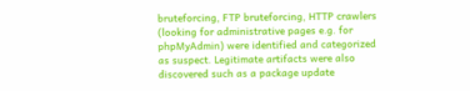bruteforcing, FTP bruteforcing, HTTP crawlers (looking for administrative pages e.g. for phpMyAdmin) were identified and categorized as suspect. Legitimate artifacts were also discovered such as a package update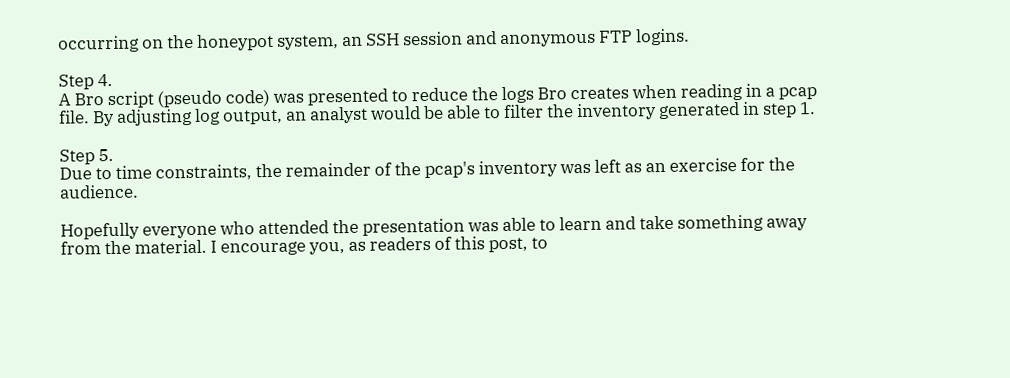occurring on the honeypot system, an SSH session and anonymous FTP logins.

Step 4.
A Bro script (pseudo code) was presented to reduce the logs Bro creates when reading in a pcap file. By adjusting log output, an analyst would be able to filter the inventory generated in step 1.

Step 5.
Due to time constraints, the remainder of the pcap's inventory was left as an exercise for the audience.

Hopefully everyone who attended the presentation was able to learn and take something away from the material. I encourage you, as readers of this post, to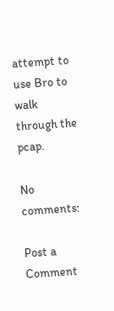attempt to use Bro to walk through the pcap.

No comments:

Post a Comment